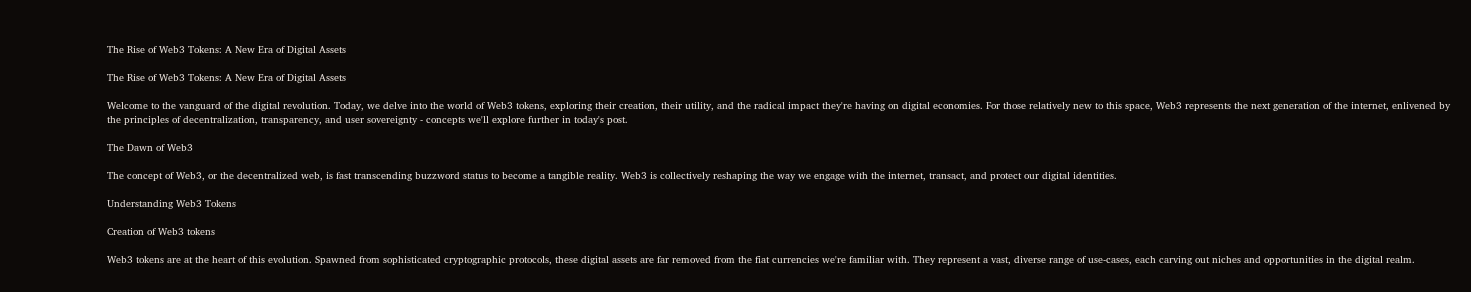The Rise of Web3 Tokens: A New Era of Digital Assets

The Rise of Web3 Tokens: A New Era of Digital Assets

Welcome to the vanguard of the digital revolution. Today, we delve into the world of Web3 tokens, exploring their creation, their utility, and the radical impact they're having on digital economies. For those relatively new to this space, Web3 represents the next generation of the internet, enlivened by the principles of decentralization, transparency, and user sovereignty - concepts we'll explore further in today's post.

The Dawn of Web3

The concept of Web3, or the decentralized web, is fast transcending buzzword status to become a tangible reality. Web3 is collectively reshaping the way we engage with the internet, transact, and protect our digital identities.

Understanding Web3 Tokens

Creation of Web3 tokens

Web3 tokens are at the heart of this evolution. Spawned from sophisticated cryptographic protocols, these digital assets are far removed from the fiat currencies we're familiar with. They represent a vast, diverse range of use-cases, each carving out niches and opportunities in the digital realm.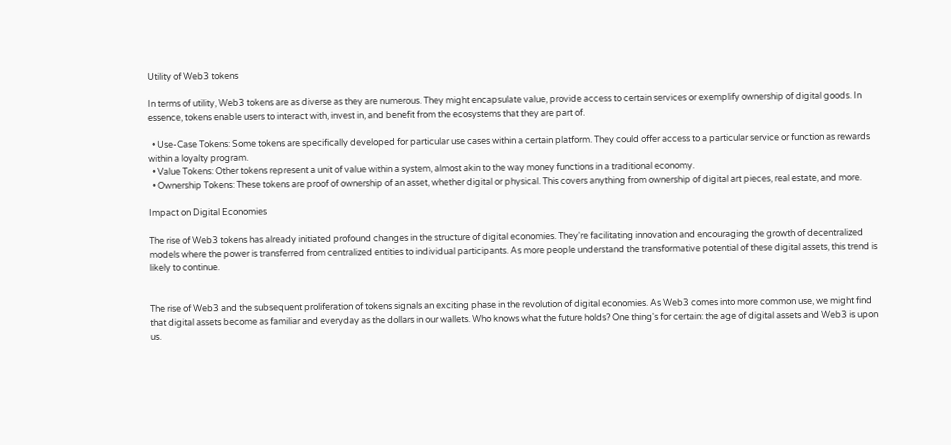Utility of Web3 tokens

In terms of utility, Web3 tokens are as diverse as they are numerous. They might encapsulate value, provide access to certain services or exemplify ownership of digital goods. In essence, tokens enable users to interact with, invest in, and benefit from the ecosystems that they are part of.

  • Use-Case Tokens: Some tokens are specifically developed for particular use cases within a certain platform. They could offer access to a particular service or function as rewards within a loyalty program.
  • Value Tokens: Other tokens represent a unit of value within a system, almost akin to the way money functions in a traditional economy.
  • Ownership Tokens: These tokens are proof of ownership of an asset, whether digital or physical. This covers anything from ownership of digital art pieces, real estate, and more.

Impact on Digital Economies

The rise of Web3 tokens has already initiated profound changes in the structure of digital economies. They're facilitating innovation and encouraging the growth of decentralized models where the power is transferred from centralized entities to individual participants. As more people understand the transformative potential of these digital assets, this trend is likely to continue.


The rise of Web3 and the subsequent proliferation of tokens signals an exciting phase in the revolution of digital economies. As Web3 comes into more common use, we might find that digital assets become as familiar and everyday as the dollars in our wallets. Who knows what the future holds? One thing's for certain: the age of digital assets and Web3 is upon us.